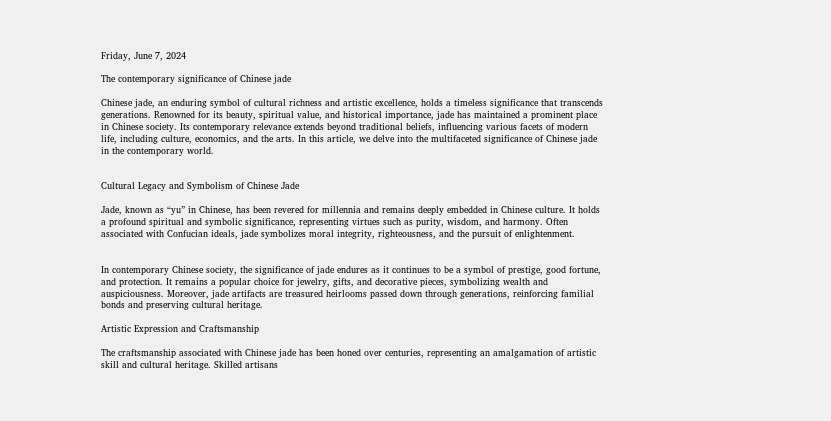Friday, June 7, 2024

The contemporary significance of Chinese jade

Chinese jade, an enduring symbol of cultural richness and artistic excellence, holds a timeless significance that transcends generations. Renowned for its beauty, spiritual value, and historical importance, jade has maintained a prominent place in Chinese society. Its contemporary relevance extends beyond traditional beliefs, influencing various facets of modern life, including culture, economics, and the arts. In this article, we delve into the multifaceted significance of Chinese jade in the contemporary world.


Cultural Legacy and Symbolism of Chinese Jade

Jade, known as “yu” in Chinese, has been revered for millennia and remains deeply embedded in Chinese culture. It holds a profound spiritual and symbolic significance, representing virtues such as purity, wisdom, and harmony. Often associated with Confucian ideals, jade symbolizes moral integrity, righteousness, and the pursuit of enlightenment.


In contemporary Chinese society, the significance of jade endures as it continues to be a symbol of prestige, good fortune, and protection. It remains a popular choice for jewelry, gifts, and decorative pieces, symbolizing wealth and auspiciousness. Moreover, jade artifacts are treasured heirlooms passed down through generations, reinforcing familial bonds and preserving cultural heritage.

Artistic Expression and Craftsmanship

The craftsmanship associated with Chinese jade has been honed over centuries, representing an amalgamation of artistic skill and cultural heritage. Skilled artisans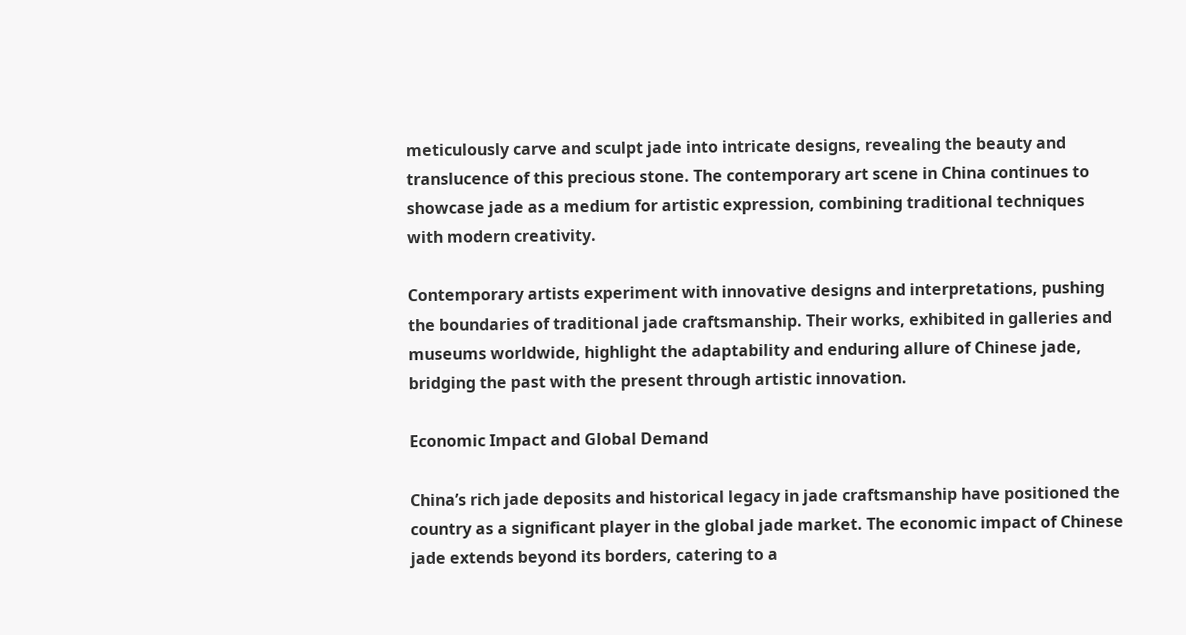meticulously carve and sculpt jade into intricate designs, revealing the beauty and translucence of this precious stone. The contemporary art scene in China continues to showcase jade as a medium for artistic expression, combining traditional techniques with modern creativity.

Contemporary artists experiment with innovative designs and interpretations, pushing the boundaries of traditional jade craftsmanship. Their works, exhibited in galleries and museums worldwide, highlight the adaptability and enduring allure of Chinese jade, bridging the past with the present through artistic innovation.

Economic Impact and Global Demand

China’s rich jade deposits and historical legacy in jade craftsmanship have positioned the country as a significant player in the global jade market. The economic impact of Chinese jade extends beyond its borders, catering to a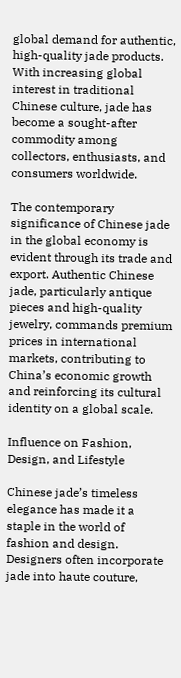global demand for authentic, high-quality jade products. With increasing global interest in traditional Chinese culture, jade has become a sought-after commodity among collectors, enthusiasts, and consumers worldwide.

The contemporary significance of Chinese jade in the global economy is evident through its trade and export. Authentic Chinese jade, particularly antique pieces and high-quality jewelry, commands premium prices in international markets, contributing to China’s economic growth and reinforcing its cultural identity on a global scale.

Influence on Fashion, Design, and Lifestyle

Chinese jade’s timeless elegance has made it a staple in the world of fashion and design. Designers often incorporate jade into haute couture,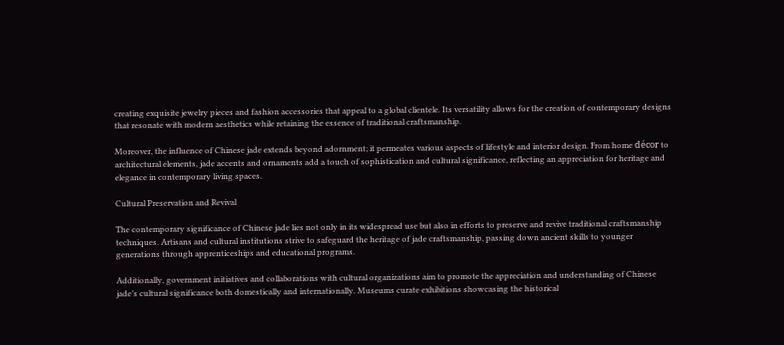creating exquisite jewelry pieces and fashion accessories that appeal to a global clientele. Its versatility allows for the creation of contemporary designs that resonate with modern aesthetics while retaining the essence of traditional craftsmanship.

Moreover, the influence of Chinese jade extends beyond adornment; it permeates various aspects of lifestyle and interior design. From home décor to architectural elements, jade accents and ornaments add a touch of sophistication and cultural significance, reflecting an appreciation for heritage and elegance in contemporary living spaces.

Cultural Preservation and Revival

The contemporary significance of Chinese jade lies not only in its widespread use but also in efforts to preserve and revive traditional craftsmanship techniques. Artisans and cultural institutions strive to safeguard the heritage of jade craftsmanship, passing down ancient skills to younger generations through apprenticeships and educational programs.

Additionally, government initiatives and collaborations with cultural organizations aim to promote the appreciation and understanding of Chinese jade’s cultural significance both domestically and internationally. Museums curate exhibitions showcasing the historical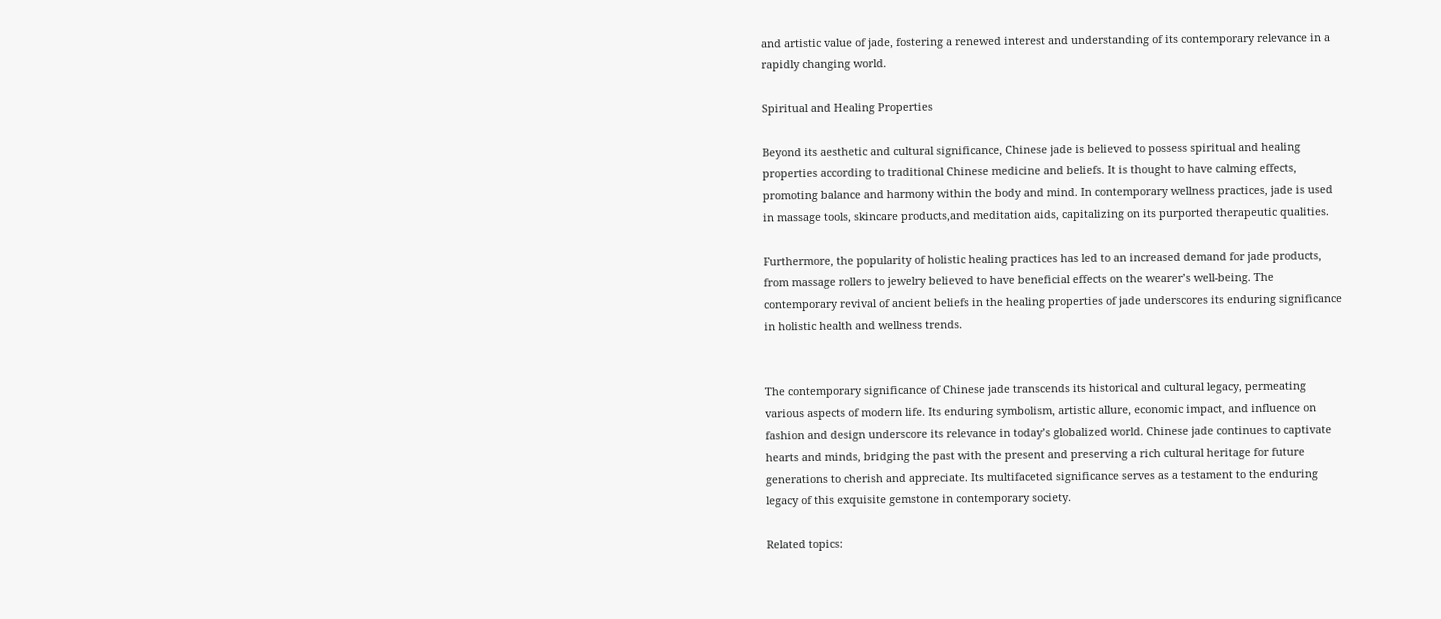and artistic value of jade, fostering a renewed interest and understanding of its contemporary relevance in a rapidly changing world.

Spiritual and Healing Properties

Beyond its aesthetic and cultural significance, Chinese jade is believed to possess spiritual and healing properties according to traditional Chinese medicine and beliefs. It is thought to have calming effects, promoting balance and harmony within the body and mind. In contemporary wellness practices, jade is used in massage tools, skincare products,and meditation aids, capitalizing on its purported therapeutic qualities.

Furthermore, the popularity of holistic healing practices has led to an increased demand for jade products, from massage rollers to jewelry believed to have beneficial effects on the wearer’s well-being. The contemporary revival of ancient beliefs in the healing properties of jade underscores its enduring significance in holistic health and wellness trends.


The contemporary significance of Chinese jade transcends its historical and cultural legacy, permeating various aspects of modern life. Its enduring symbolism, artistic allure, economic impact, and influence on fashion and design underscore its relevance in today’s globalized world. Chinese jade continues to captivate hearts and minds, bridging the past with the present and preserving a rich cultural heritage for future generations to cherish and appreciate. Its multifaceted significance serves as a testament to the enduring legacy of this exquisite gemstone in contemporary society.

Related topics: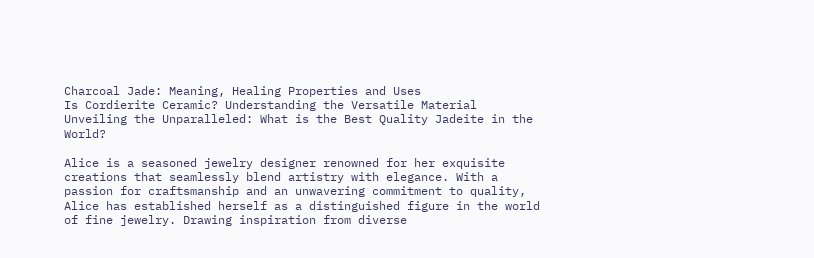Charcoal Jade: Meaning, Healing Properties and Uses
Is Cordierite Ceramic? Understanding the Versatile Material
Unveiling the Unparalleled: What is the Best Quality Jadeite in the World?

Alice is a seasoned jewelry designer renowned for her exquisite creations that seamlessly blend artistry with elegance. With a passion for craftsmanship and an unwavering commitment to quality, Alice has established herself as a distinguished figure in the world of fine jewelry. Drawing inspiration from diverse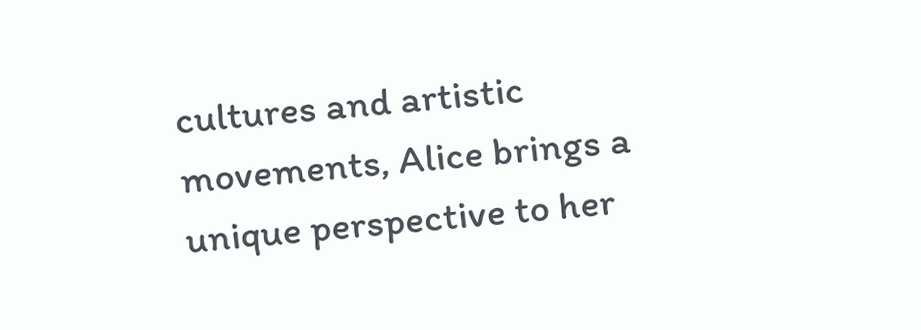cultures and artistic movements, Alice brings a unique perspective to her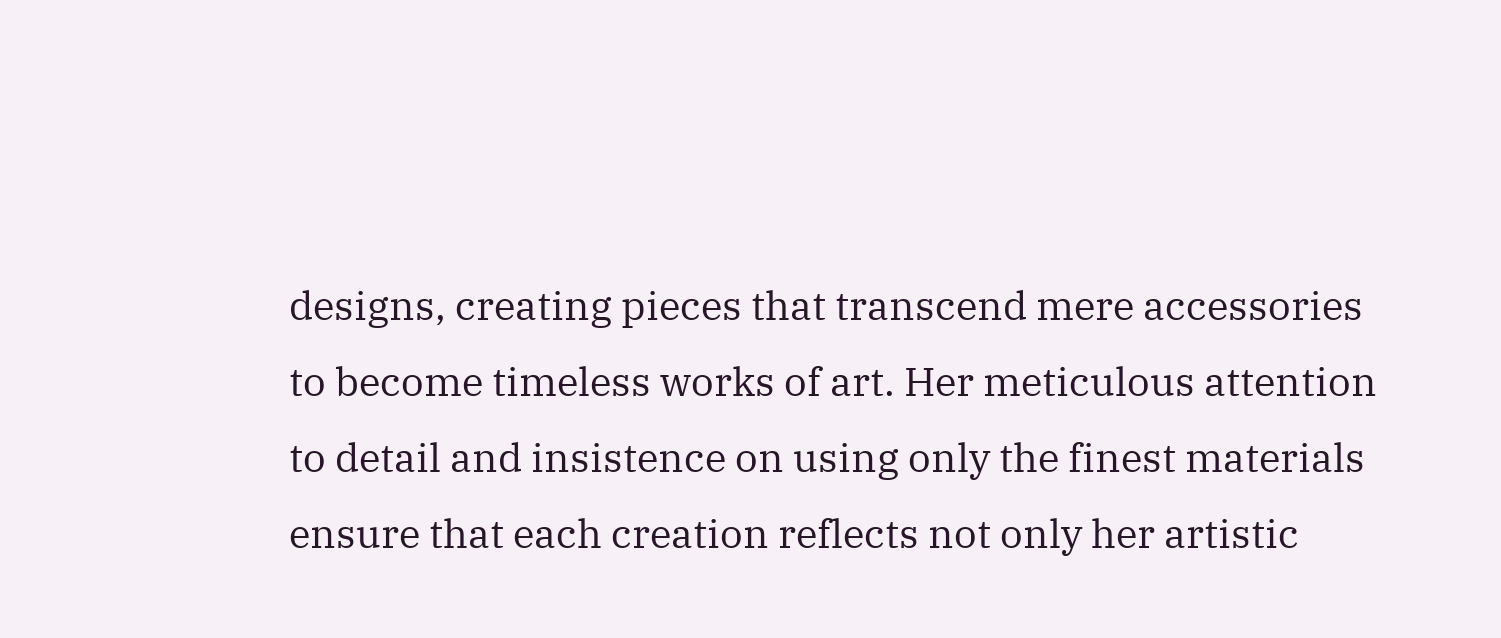designs, creating pieces that transcend mere accessories to become timeless works of art. Her meticulous attention to detail and insistence on using only the finest materials ensure that each creation reflects not only her artistic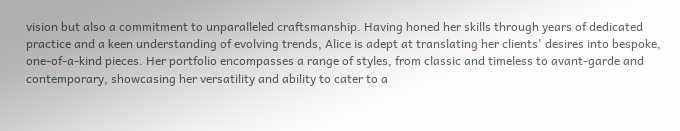vision but also a commitment to unparalleled craftsmanship. Having honed her skills through years of dedicated practice and a keen understanding of evolving trends, Alice is adept at translating her clients' desires into bespoke, one-of-a-kind pieces. Her portfolio encompasses a range of styles, from classic and timeless to avant-garde and contemporary, showcasing her versatility and ability to cater to a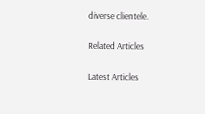diverse clientele.

Related Articles

Latest Articles